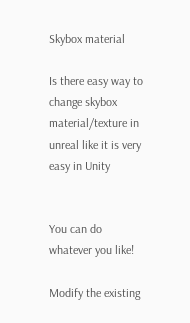Skybox material

Is there easy way to change skybox material/texture in unreal like it is very easy in Unity


You can do whatever you like!

Modify the existing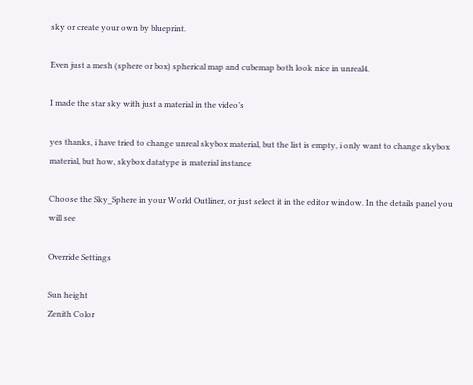sky or create your own by blueprint.

Even just a mesh (sphere or box) spherical map and cubemap both look nice in unreal4.

I made the star sky with just a material in the video’s

yes thanks, i have tried to change unreal skybox material, but the list is empty, i only want to change skybox material, but how, skybox datatype is material instance

Choose the Sky_Sphere in your World Outliner, or just select it in the editor window. In the details panel you will see

Override Settings

Sun height
Zenith Color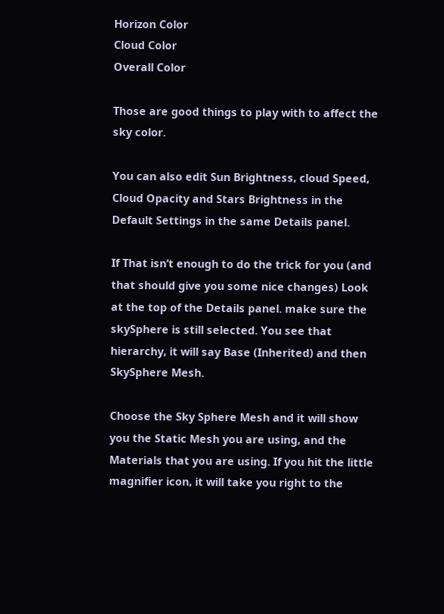Horizon Color
Cloud Color
Overall Color

Those are good things to play with to affect the sky color.

You can also edit Sun Brightness, cloud Speed, Cloud Opacity and Stars Brightness in the Default Settings in the same Details panel.

If That isn’t enough to do the trick for you (and that should give you some nice changes) Look at the top of the Details panel. make sure the skySphere is still selected. You see that hierarchy, it will say Base (Inherited) and then SkySphere Mesh.

Choose the Sky Sphere Mesh and it will show you the Static Mesh you are using, and the Materials that you are using. If you hit the little magnifier icon, it will take you right to the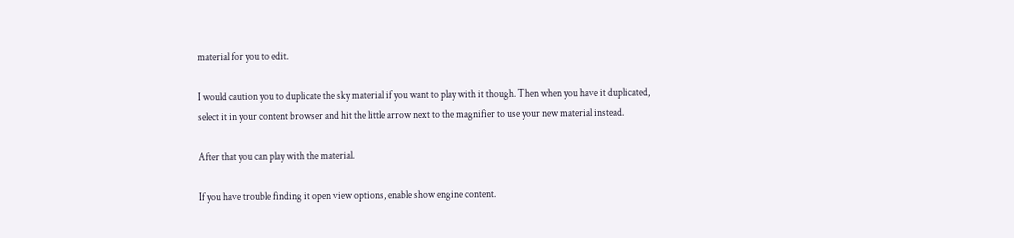material for you to edit.

I would caution you to duplicate the sky material if you want to play with it though. Then when you have it duplicated, select it in your content browser and hit the little arrow next to the magnifier to use your new material instead.

After that you can play with the material.

If you have trouble finding it open view options, enable show engine content.